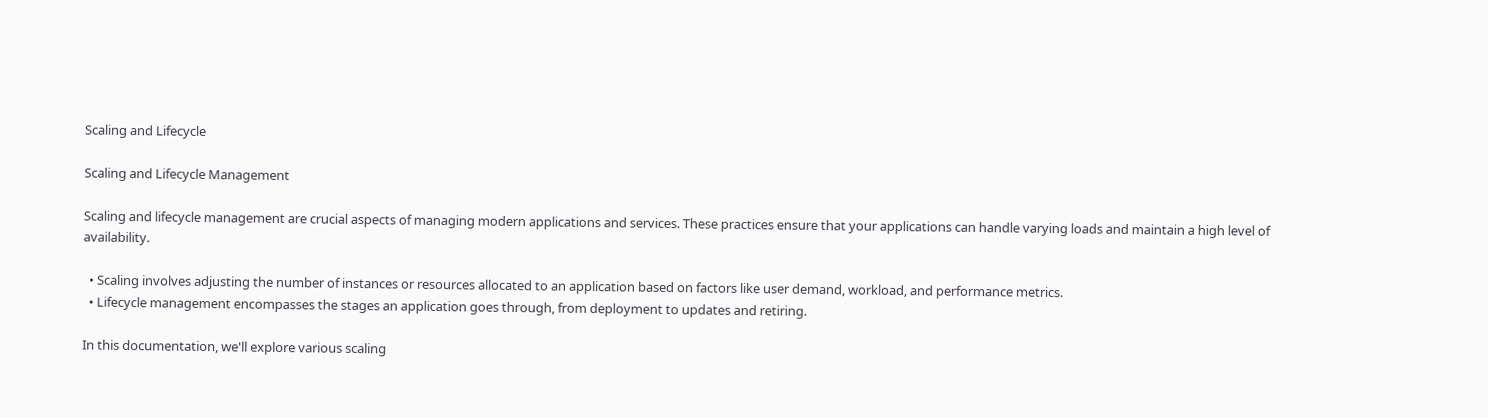Scaling and Lifecycle

Scaling and Lifecycle Management

Scaling and lifecycle management are crucial aspects of managing modern applications and services. These practices ensure that your applications can handle varying loads and maintain a high level of availability.

  • Scaling involves adjusting the number of instances or resources allocated to an application based on factors like user demand, workload, and performance metrics.
  • Lifecycle management encompasses the stages an application goes through, from deployment to updates and retiring.

In this documentation, we'll explore various scaling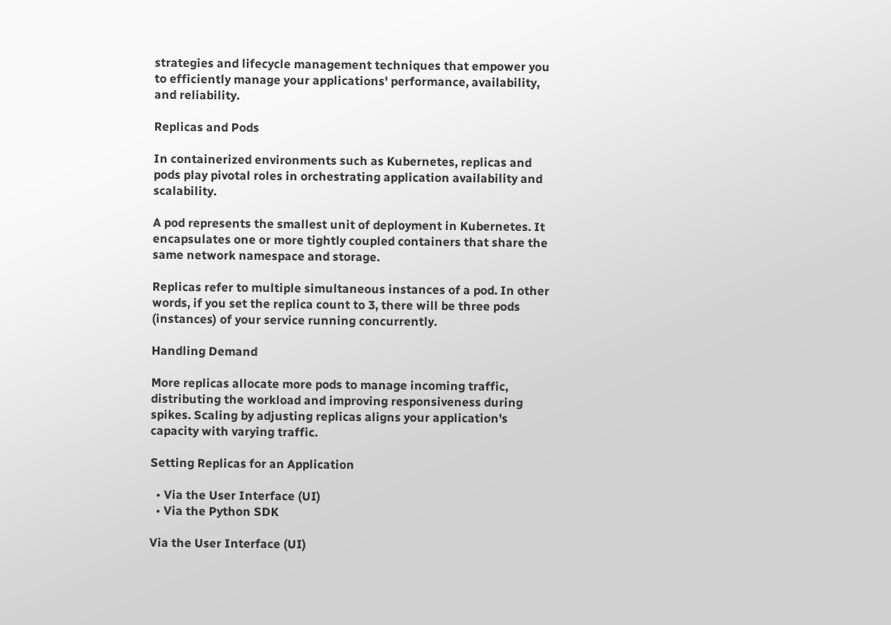strategies and lifecycle management techniques that empower you to efficiently manage your applications' performance, availability, and reliability.

Replicas and Pods

In containerized environments such as Kubernetes, replicas and pods play pivotal roles in orchestrating application availability and scalability.

A pod represents the smallest unit of deployment in Kubernetes. It encapsulates one or more tightly coupled containers that share the same network namespace and storage.

Replicas refer to multiple simultaneous instances of a pod. In other words, if you set the replica count to 3, there will be three pods (instances) of your service running concurrently.

Handling Demand

More replicas allocate more pods to manage incoming traffic, distributing the workload and improving responsiveness during spikes. Scaling by adjusting replicas aligns your application's capacity with varying traffic.

Setting Replicas for an Application

  • Via the User Interface (UI)
  • Via the Python SDK

Via the User Interface (UI)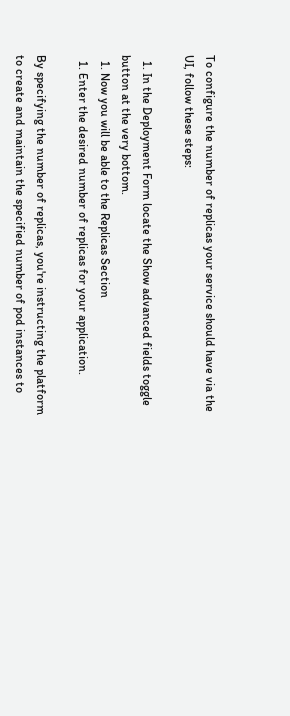To configure the number of replicas your service should have via the UI, follow these steps:

  1. In the Deployment Form locate the Show advanced fields toggle button at the very bottom.
  1. Now you will be able to the Replicas Section
  1. Enter the desired number of replicas for your application.

By specifying the number of replicas, you're instructing the platform to create and maintain the specified number of pod instances to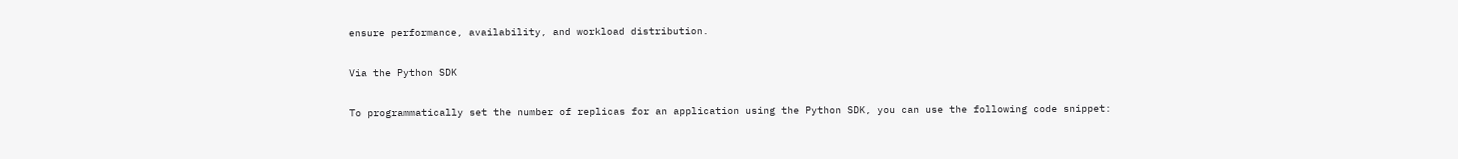ensure performance, availability, and workload distribution.

Via the Python SDK

To programmatically set the number of replicas for an application using the Python SDK, you can use the following code snippet: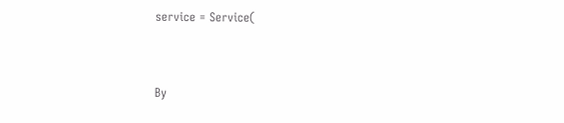service = Service(


By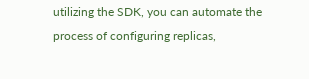utilizing the SDK, you can automate the process of configuring replicas,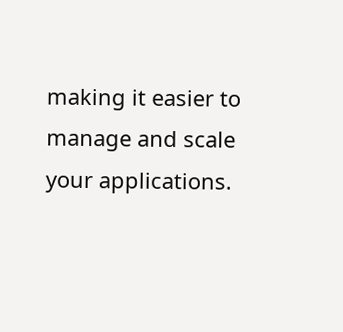making it easier to manage and scale your applications.